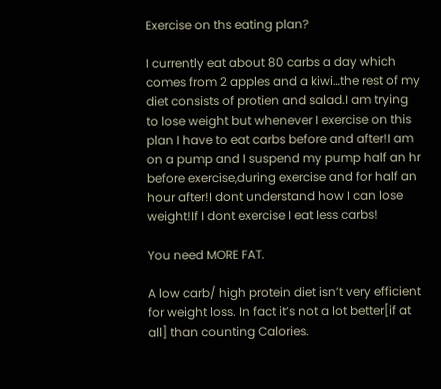Exercise on ths eating plan?

I currently eat about 80 carbs a day which comes from 2 apples and a kiwi…the rest of my diet consists of protien and salad.I am trying to lose weight but whenever I exercise on this plan I have to eat carbs before and after!I am on a pump and I suspend my pump half an hr before exercise,during exercise and for half an hour after!I dont understand how I can lose weight!If I dont exercise I eat less carbs!

You need MORE FAT.

A low carb/ high protein diet isn’t very efficient for weight loss. In fact it’s not a lot better[if at all] than counting Calories.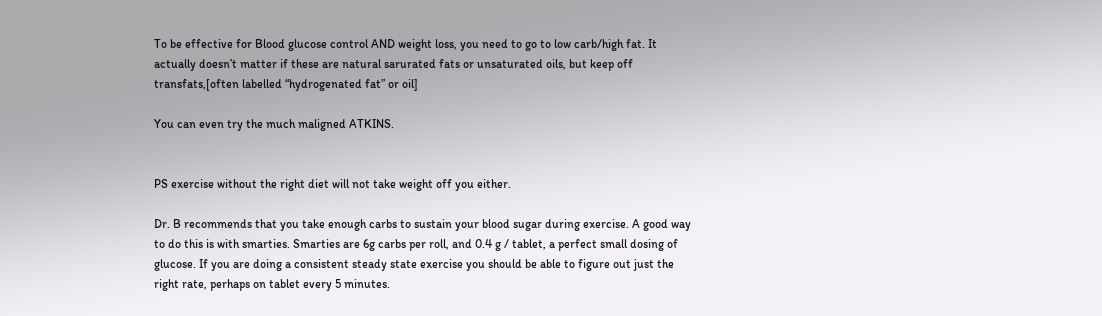To be effective for Blood glucose control AND weight loss, you need to go to low carb/high fat. It actually doesn’t matter if these are natural sarurated fats or unsaturated oils, but keep off transfats,[often labelled “hydrogenated fat” or oil]

You can even try the much maligned ATKINS.


PS exercise without the right diet will not take weight off you either.

Dr. B recommends that you take enough carbs to sustain your blood sugar during exercise. A good way to do this is with smarties. Smarties are 6g carbs per roll, and 0.4 g / tablet, a perfect small dosing of glucose. If you are doing a consistent steady state exercise you should be able to figure out just the right rate, perhaps on tablet every 5 minutes.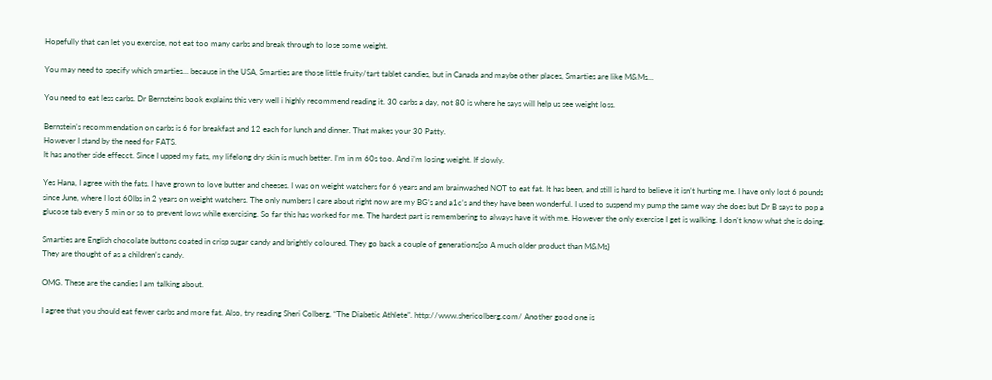Hopefully that can let you exercise, not eat too many carbs and break through to lose some weight.

You may need to specify which smarties… because in the USA, Smarties are those little fruity/tart tablet candies, but in Canada and maybe other places, Smarties are like M&Ms…

You need to eat less carbs. Dr Bernsteins book explains this very well i highly recommend reading it. 30 carbs a day, not 80 is where he says will help us see weight loss.

Bernstein’s recommendation on carbs is 6 for breakfast and 12 each for lunch and dinner. That makes your 30 Patty.
However I stand by the need for FATS.
It has another side effecct. Since I upped my fats, my lifelong dry skin is much better. I’m in m 60s too. And i’m losing weight. If slowly.

Yes Hana, I agree with the fats. I have grown to love butter and cheeses. I was on weight watchers for 6 years and am brainwashed NOT to eat fat. It has been, and still is hard to believe it isn’t hurting me. I have only lost 6 pounds since June, where I lost 60lbs in 2 years on weight watchers. The only numbers I care about right now are my BG’s and a1c’s and they have been wonderful. I used to suspend my pump the same way she does but Dr B says to pop a glucose tab every 5 min or so to prevent lows while exercising. So far this has worked for me. The hardest part is remembering to always have it with me. However the only exercise I get is walking. I don’t know what she is doing.

Smarties are English chocolate buttons coated in crisp sugar candy and brightly coloured. They go back a couple of generations[so A much older product than M&Ms}
They are thought of as a children’s candy.

OMG. These are the candies I am talking about.

I agree that you should eat fewer carbs and more fat. Also, try reading Sheri Colberg, “The Diabetic Athlete”. http://www.shericolberg.com/ Another good one is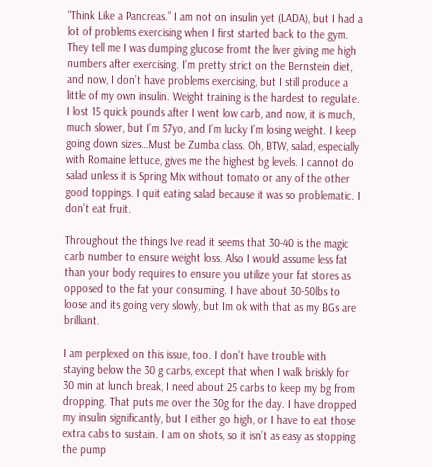“Think Like a Pancreas.” I am not on insulin yet (LADA), but I had a lot of problems exercising when I first started back to the gym. They tell me I was dumping glucose fromt the liver giving me high numbers after exercising. I’m pretty strict on the Bernstein diet, and now, I don’t have problems exercising, but I still produce a little of my own insulin. Weight training is the hardest to regulate. I lost 15 quick pounds after I went low carb, and now, it is much, much slower, but I’m 57yo, and I’m lucky I’m losing weight. I keep going down sizes…Must be Zumba class. Oh, BTW, salad, especially with Romaine lettuce, gives me the highest bg levels. I cannot do salad unless it is Spring Mix without tomato or any of the other good toppings. I quit eating salad because it was so problematic. I don’t eat fruit.

Throughout the things Ive read it seems that 30-40 is the magic carb number to ensure weight loss. Also I would assume less fat than your body requires to ensure you utilize your fat stores as opposed to the fat your consuming. I have about 30-50lbs to loose and its going very slowly, but Im ok with that as my BGs are brilliant.

I am perplexed on this issue, too. I don’t have trouble with staying below the 30 g carbs, except that when I walk briskly for 30 min at lunch break, I need about 25 carbs to keep my bg from dropping. That puts me over the 30g for the day. I have dropped my insulin significantly, but I either go high, or I have to eat those extra cabs to sustain. I am on shots, so it isn’t as easy as stopping the pump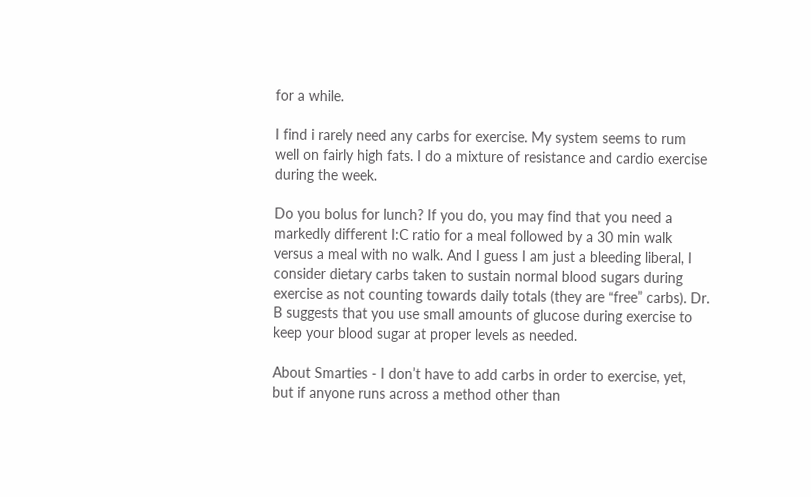for a while.

I find i rarely need any carbs for exercise. My system seems to rum well on fairly high fats. I do a mixture of resistance and cardio exercise during the week.

Do you bolus for lunch? If you do, you may find that you need a markedly different I:C ratio for a meal followed by a 30 min walk versus a meal with no walk. And I guess I am just a bleeding liberal, I consider dietary carbs taken to sustain normal blood sugars during exercise as not counting towards daily totals (they are “free” carbs). Dr. B suggests that you use small amounts of glucose during exercise to keep your blood sugar at proper levels as needed.

About Smarties - I don’t have to add carbs in order to exercise, yet, but if anyone runs across a method other than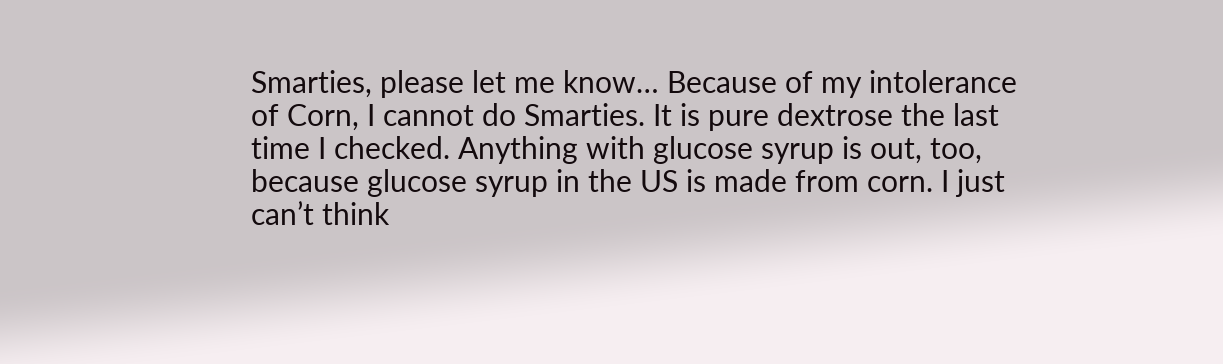Smarties, please let me know… Because of my intolerance of Corn, I cannot do Smarties. It is pure dextrose the last time I checked. Anything with glucose syrup is out, too, because glucose syrup in the US is made from corn. I just can’t think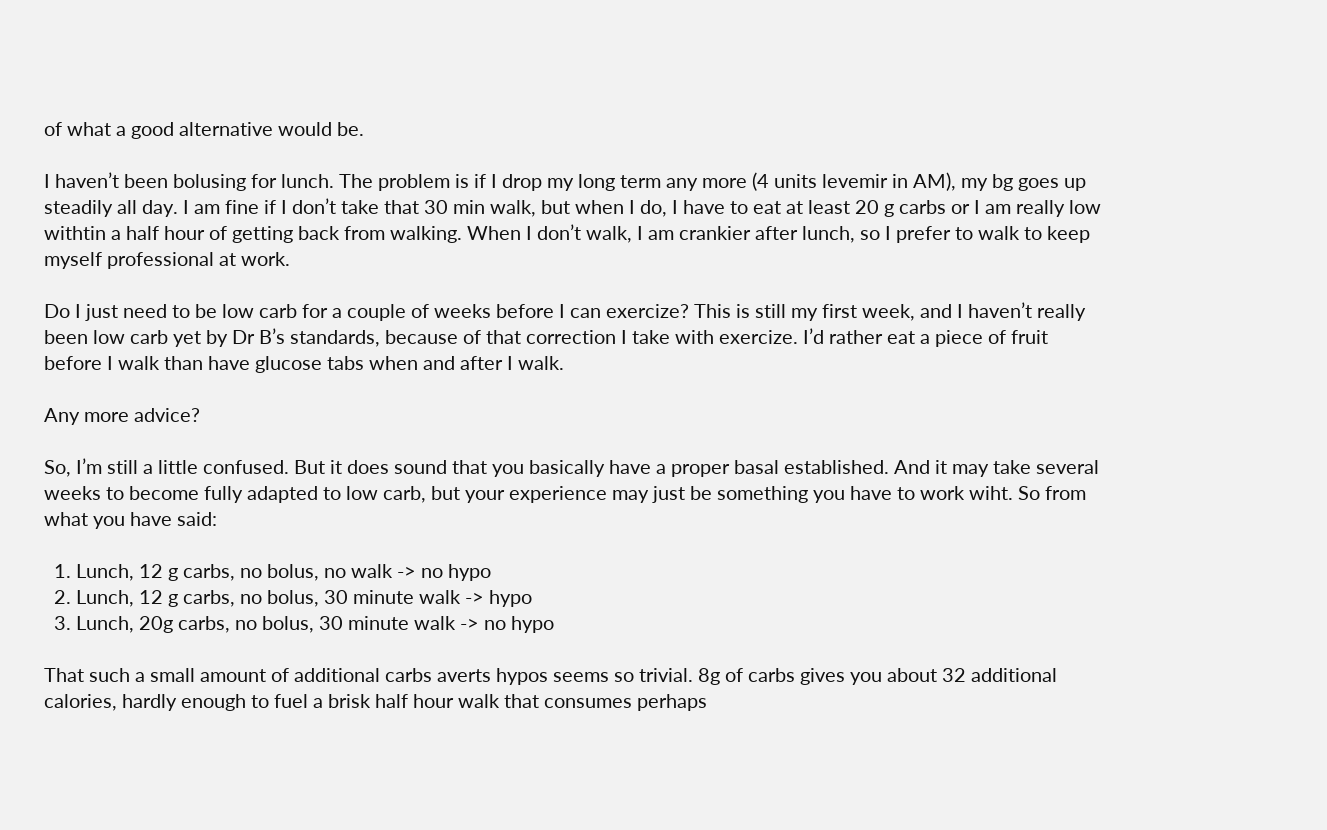of what a good alternative would be.

I haven’t been bolusing for lunch. The problem is if I drop my long term any more (4 units levemir in AM), my bg goes up steadily all day. I am fine if I don’t take that 30 min walk, but when I do, I have to eat at least 20 g carbs or I am really low withtin a half hour of getting back from walking. When I don’t walk, I am crankier after lunch, so I prefer to walk to keep myself professional at work.

Do I just need to be low carb for a couple of weeks before I can exercize? This is still my first week, and I haven’t really been low carb yet by Dr B’s standards, because of that correction I take with exercize. I’d rather eat a piece of fruit before I walk than have glucose tabs when and after I walk.

Any more advice?

So, I’m still a little confused. But it does sound that you basically have a proper basal established. And it may take several weeks to become fully adapted to low carb, but your experience may just be something you have to work wiht. So from what you have said:

  1. Lunch, 12 g carbs, no bolus, no walk -> no hypo
  2. Lunch, 12 g carbs, no bolus, 30 minute walk -> hypo
  3. Lunch, 20g carbs, no bolus, 30 minute walk -> no hypo

That such a small amount of additional carbs averts hypos seems so trivial. 8g of carbs gives you about 32 additional calories, hardly enough to fuel a brisk half hour walk that consumes perhaps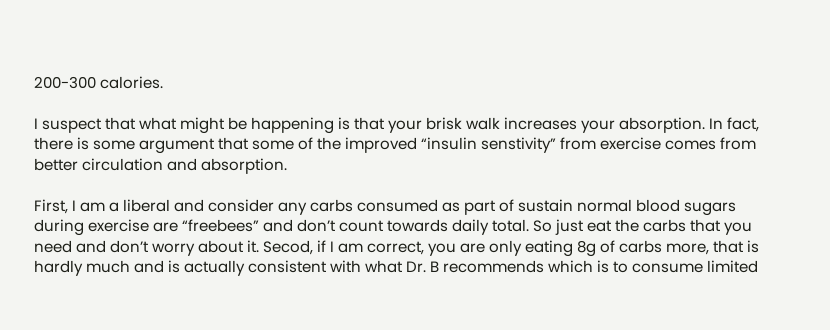200-300 calories.

I suspect that what might be happening is that your brisk walk increases your absorption. In fact, there is some argument that some of the improved “insulin senstivity” from exercise comes from better circulation and absorption.

First, I am a liberal and consider any carbs consumed as part of sustain normal blood sugars during exercise are “freebees” and don’t count towards daily total. So just eat the carbs that you need and don’t worry about it. Secod, if I am correct, you are only eating 8g of carbs more, that is hardly much and is actually consistent with what Dr. B recommends which is to consume limited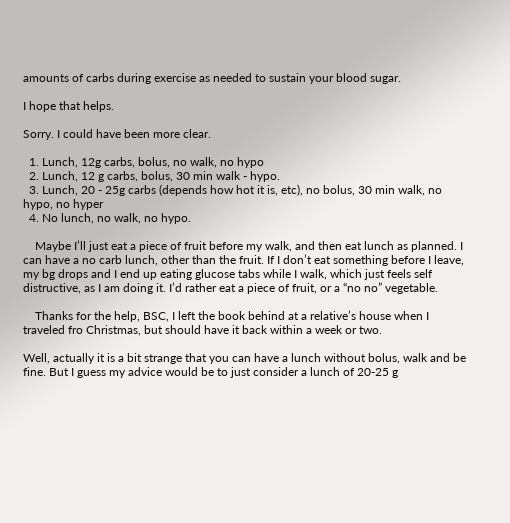amounts of carbs during exercise as needed to sustain your blood sugar.

I hope that helps.

Sorry. I could have been more clear.

  1. Lunch, 12g carbs, bolus, no walk, no hypo
  2. Lunch, 12 g carbs, bolus, 30 min walk - hypo.
  3. Lunch, 20 - 25g carbs (depends how hot it is, etc), no bolus, 30 min walk, no hypo, no hyper
  4. No lunch, no walk, no hypo.

    Maybe I’ll just eat a piece of fruit before my walk, and then eat lunch as planned. I can have a no carb lunch, other than the fruit. If I don’t eat something before I leave, my bg drops and I end up eating glucose tabs while I walk, which just feels self distructive, as I am doing it. I’d rather eat a piece of fruit, or a “no no” vegetable.

    Thanks for the help, BSC, I left the book behind at a relative’s house when I traveled fro Christmas, but should have it back within a week or two.

Well, actually it is a bit strange that you can have a lunch without bolus, walk and be fine. But I guess my advice would be to just consider a lunch of 20-25 g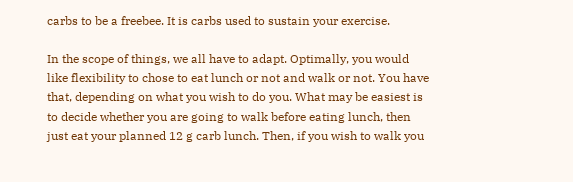carbs to be a freebee. It is carbs used to sustain your exercise.

In the scope of things, we all have to adapt. Optimally, you would like flexibility to chose to eat lunch or not and walk or not. You have that, depending on what you wish to do you. What may be easiest is to decide whether you are going to walk before eating lunch, then just eat your planned 12 g carb lunch. Then, if you wish to walk you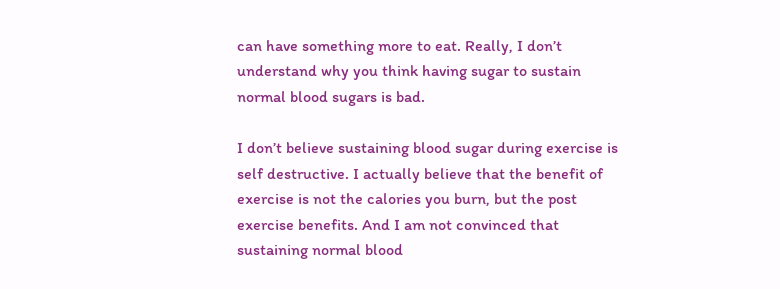can have something more to eat. Really, I don’t understand why you think having sugar to sustain normal blood sugars is bad.

I don’t believe sustaining blood sugar during exercise is self destructive. I actually believe that the benefit of exercise is not the calories you burn, but the post exercise benefits. And I am not convinced that sustaining normal blood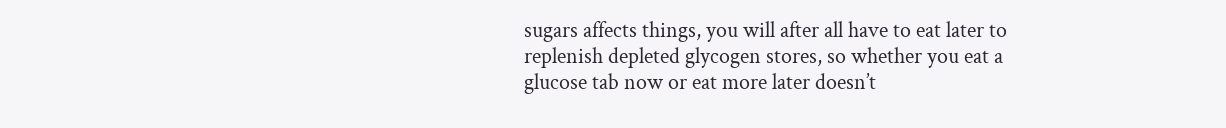sugars affects things, you will after all have to eat later to replenish depleted glycogen stores, so whether you eat a glucose tab now or eat more later doesn’t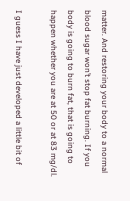matter. And restoring your body to a normal blood sugar won’t stop fat burning. If you body is going to burn fat, that is going to happen whether you are at 50 or at 83 mg/dl.

I guess I have just developed a little bit of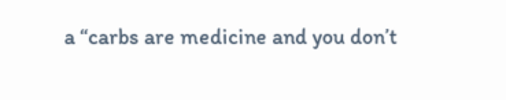a “carbs are medicine and you don’t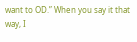want to OD.” When you say it that way, I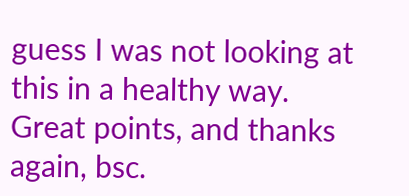guess I was not looking at this in a healthy way. Great points, and thanks again, bsc.